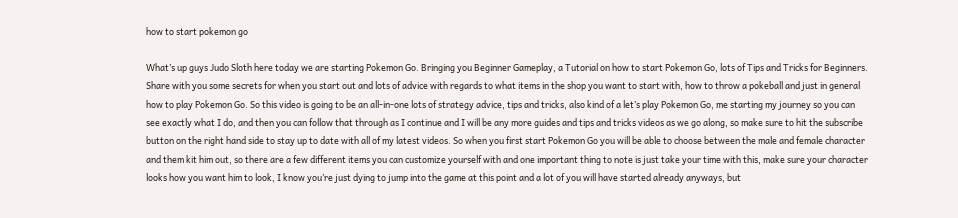how to start pokemon go

What’s up guys Judo Sloth here today we are starting Pokemon Go. Bringing you Beginner Gameplay, a Tutorial on how to start Pokemon Go, lots of Tips and Tricks for Beginners. Share with you some secrets for when you start out and lots of advice with regards to what items in the shop you want to start with, how to throw a pokeball and just in general how to play Pokemon Go. So this video is going to be an all-in-one lots of strategy advice, tips and tricks, also kind of a let’s play Pokemon Go, me starting my journey so you can see exactly what I do, and then you can follow that through as I continue and I will be any more guides and tips and tricks videos as we go along, so make sure to hit the subscribe button on the right hand side to stay up to date with all of my latest videos. So when you first start Pokemon Go you will be able to choose between the male and female character and them kit him out, so there are a few different items you can customize yourself with and one important thing to note is just take your time with this, make sure your character looks how you want him to look, I know you’re just dying to jump into the game at this point and a lot of you will have started already anyways, but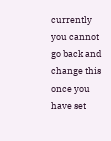currently you cannot go back and change this once you have set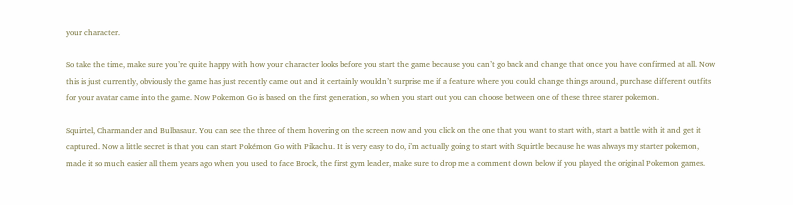your character.

So take the time, make sure you’re quite happy with how your character looks before you start the game because you can’t go back and change that once you have confirmed at all. Now this is just currently, obviously the game has just recently came out and it certainly wouldn’t surprise me if a feature where you could change things around, purchase different outfits for your avatar came into the game. Now Pokemon Go is based on the first generation, so when you start out you can choose between one of these three starer pokemon.

Squirtel, Charmander and Bulbasaur. You can see the three of them hovering on the screen now and you click on the one that you want to start with, start a battle with it and get it captured. Now a little secret is that you can start Pokémon Go with Pikachu. It is very easy to do, i’m actually going to start with Squirtle because he was always my starter pokemon, made it so much easier all them years ago when you used to face Brock, the first gym leader, make sure to drop me a comment down below if you played the original Pokemon games.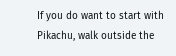If you do want to start with Pikachu, walk outside the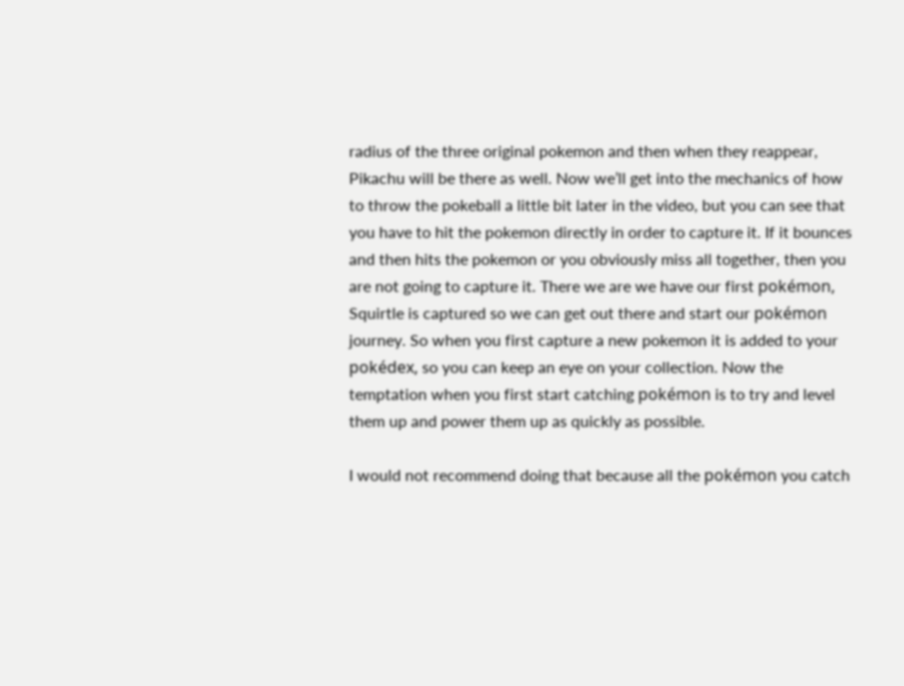radius of the three original pokemon and then when they reappear, Pikachu will be there as well. Now we’ll get into the mechanics of how to throw the pokeball a little bit later in the video, but you can see that you have to hit the pokemon directly in order to capture it. If it bounces and then hits the pokemon or you obviously miss all together, then you are not going to capture it. There we are we have our first pokémon, Squirtle is captured so we can get out there and start our pokémon journey. So when you first capture a new pokemon it is added to your pokédex, so you can keep an eye on your collection. Now the temptation when you first start catching pokémon is to try and level them up and power them up as quickly as possible.

I would not recommend doing that because all the pokémon you catch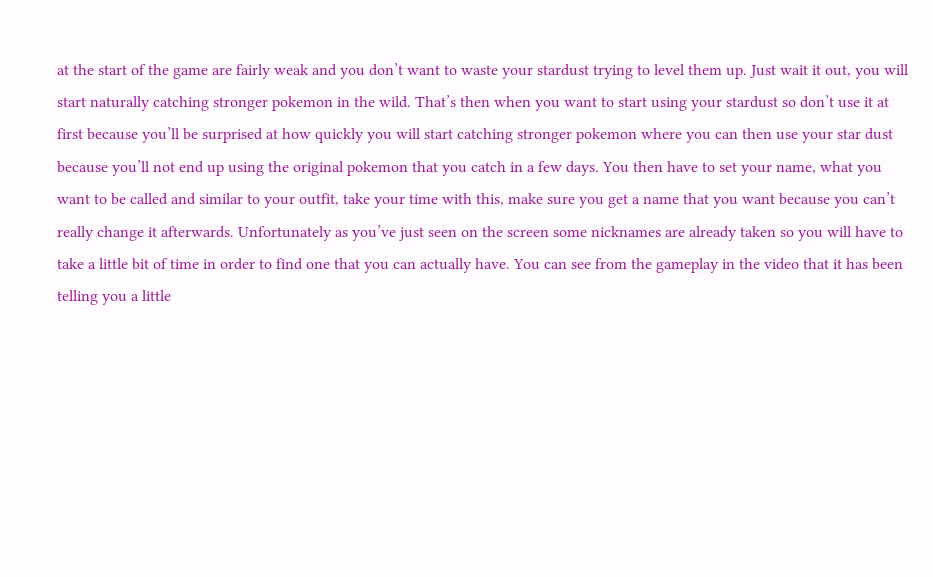at the start of the game are fairly weak and you don’t want to waste your stardust trying to level them up. Just wait it out, you will start naturally catching stronger pokemon in the wild. That’s then when you want to start using your stardust so don’t use it at first because you’ll be surprised at how quickly you will start catching stronger pokemon where you can then use your star dust because you’ll not end up using the original pokemon that you catch in a few days. You then have to set your name, what you want to be called and similar to your outfit, take your time with this, make sure you get a name that you want because you can’t really change it afterwards. Unfortunately as you’ve just seen on the screen some nicknames are already taken so you will have to take a little bit of time in order to find one that you can actually have. You can see from the gameplay in the video that it has been telling you a little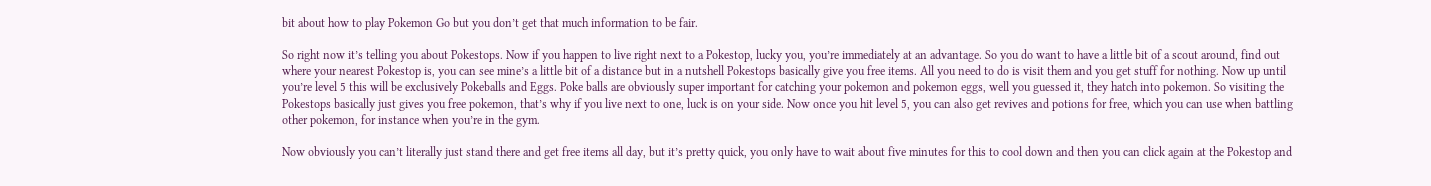bit about how to play Pokemon Go but you don’t get that much information to be fair.

So right now it’s telling you about Pokestops. Now if you happen to live right next to a Pokestop, lucky you, you’re immediately at an advantage. So you do want to have a little bit of a scout around, find out where your nearest Pokestop is, you can see mine’s a little bit of a distance but in a nutshell Pokestops basically give you free items. All you need to do is visit them and you get stuff for nothing. Now up until you’re level 5 this will be exclusively Pokeballs and Eggs. Poke balls are obviously super important for catching your pokemon and pokemon eggs, well you guessed it, they hatch into pokemon. So visiting the Pokestops basically just gives you free pokemon, that’s why if you live next to one, luck is on your side. Now once you hit level 5, you can also get revives and potions for free, which you can use when battling other pokemon, for instance when you’re in the gym.

Now obviously you can’t literally just stand there and get free items all day, but it’s pretty quick, you only have to wait about five minutes for this to cool down and then you can click again at the Pokestop and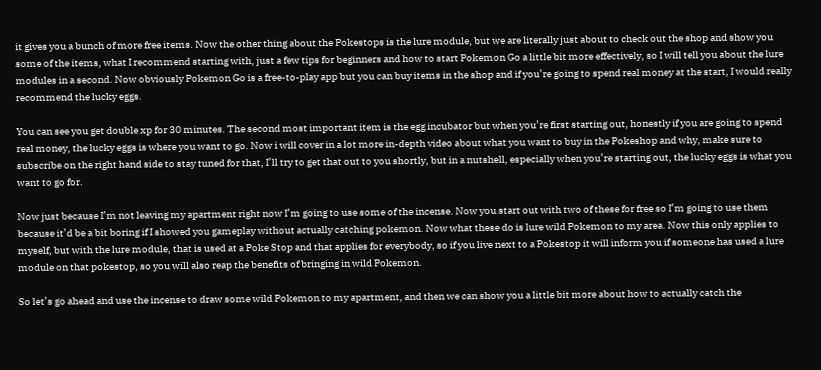it gives you a bunch of more free items. Now the other thing about the Pokestops is the lure module, but we are literally just about to check out the shop and show you some of the items, what I recommend starting with, just a few tips for beginners and how to start Pokemon Go a little bit more effectively, so I will tell you about the lure modules in a second. Now obviously Pokemon Go is a free-to-play app but you can buy items in the shop and if you’re going to spend real money at the start, I would really recommend the lucky eggs.

You can see you get double xp for 30 minutes. The second most important item is the egg incubator but when you’re first starting out, honestly if you are going to spend real money, the lucky eggs is where you want to go. Now i will cover in a lot more in-depth video about what you want to buy in the Pokeshop and why, make sure to subscribe on the right hand side to stay tuned for that, I’ll try to get that out to you shortly, but in a nutshell, especially when you’re starting out, the lucky eggs is what you want to go for.

Now just because I’m not leaving my apartment right now I’m going to use some of the incense. Now you start out with two of these for free so I’m going to use them because it’d be a bit boring if I showed you gameplay without actually catching pokemon. Now what these do is lure wild Pokemon to my area. Now this only applies to myself, but with the lure module, that is used at a Poke Stop and that applies for everybody, so if you live next to a Pokestop it will inform you if someone has used a lure module on that pokestop, so you will also reap the benefits of bringing in wild Pokemon.

So let’s go ahead and use the incense to draw some wild Pokemon to my apartment, and then we can show you a little bit more about how to actually catch the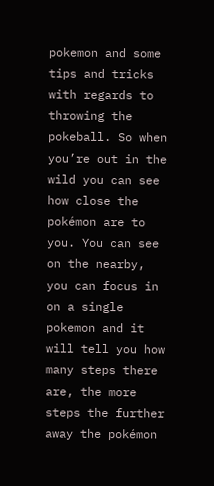pokemon and some tips and tricks with regards to throwing the pokeball. So when you’re out in the wild you can see how close the pokémon are to you. You can see on the nearby, you can focus in on a single pokemon and it will tell you how many steps there are, the more steps the further away the pokémon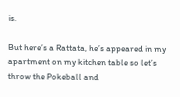is.

But here’s a Rattata, he’s appeared in my apartment on my kitchen table so let’s throw the Pokeball and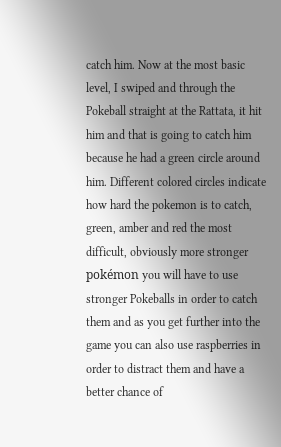catch him. Now at the most basic level, I swiped and through the Pokeball straight at the Rattata, it hit him and that is going to catch him because he had a green circle around him. Different colored circles indicate how hard the pokemon is to catch, green, amber and red the most difficult, obviously more stronger pokémon you will have to use stronger Pokeballs in order to catch them and as you get further into the game you can also use raspberries in order to distract them and have a better chance of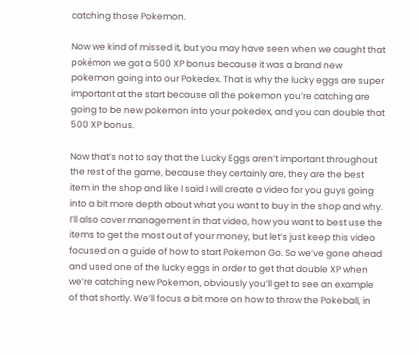catching those Pokemon.

Now we kind of missed it, but you may have seen when we caught that pokémon we got a 500 XP bonus because it was a brand new pokemon going into our Pokedex. That is why the lucky eggs are super important at the start because all the pokemon you’re catching are going to be new pokemon into your pokedex, and you can double that 500 XP bonus.

Now that’s not to say that the Lucky Eggs aren’t important throughout the rest of the game, because they certainly are, they are the best item in the shop and like I said I will create a video for you guys going into a bit more depth about what you want to buy in the shop and why. I’ll also cover management in that video, how you want to best use the items to get the most out of your money, but let’s just keep this video focused on a guide of how to start Pokemon Go. So we’ve gone ahead and used one of the lucky eggs in order to get that double XP when we’re catching new Pokemon, obviously you’ll get to see an example of that shortly. We’ll focus a bit more on how to throw the Pokeball, in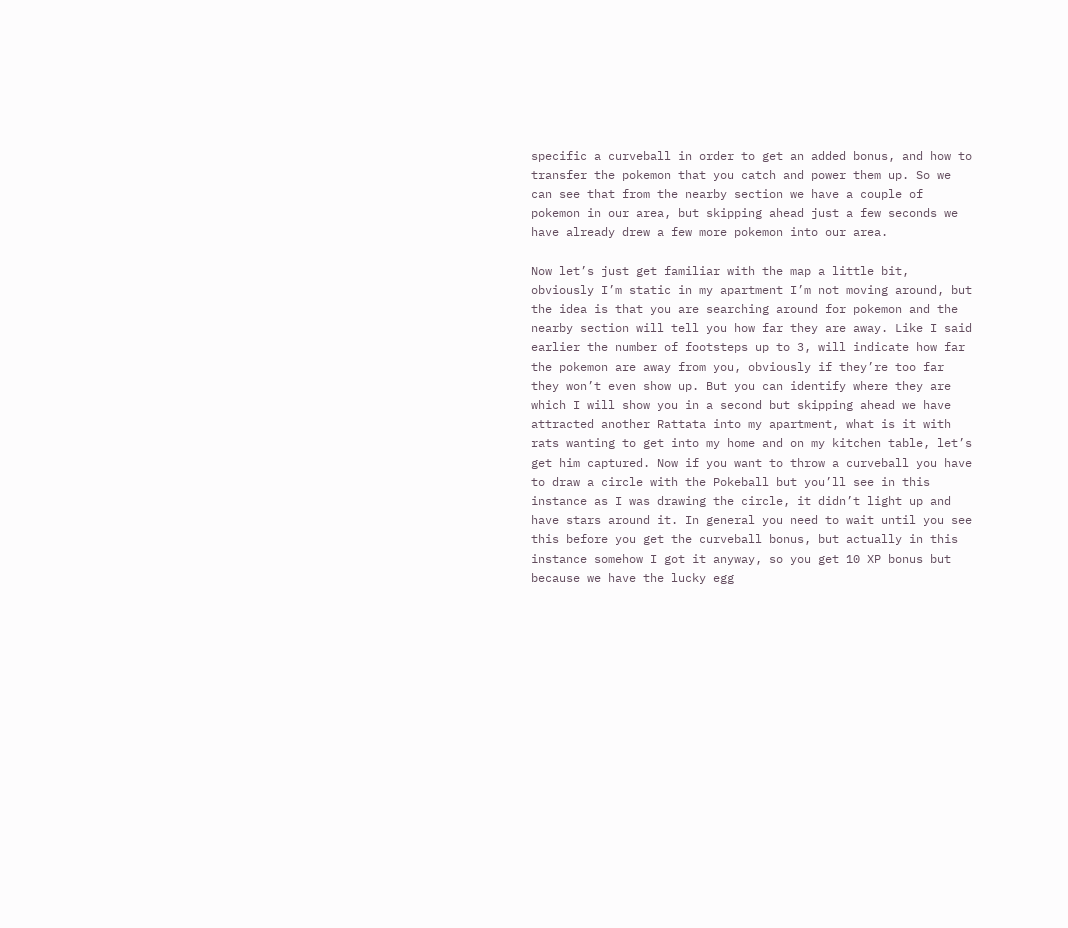specific a curveball in order to get an added bonus, and how to transfer the pokemon that you catch and power them up. So we can see that from the nearby section we have a couple of pokemon in our area, but skipping ahead just a few seconds we have already drew a few more pokemon into our area.

Now let’s just get familiar with the map a little bit, obviously I’m static in my apartment I’m not moving around, but the idea is that you are searching around for pokemon and the nearby section will tell you how far they are away. Like I said earlier the number of footsteps up to 3, will indicate how far the pokemon are away from you, obviously if they’re too far they won’t even show up. But you can identify where they are which I will show you in a second but skipping ahead we have attracted another Rattata into my apartment, what is it with rats wanting to get into my home and on my kitchen table, let’s get him captured. Now if you want to throw a curveball you have to draw a circle with the Pokeball but you’ll see in this instance as I was drawing the circle, it didn’t light up and have stars around it. In general you need to wait until you see this before you get the curveball bonus, but actually in this instance somehow I got it anyway, so you get 10 XP bonus but because we have the lucky egg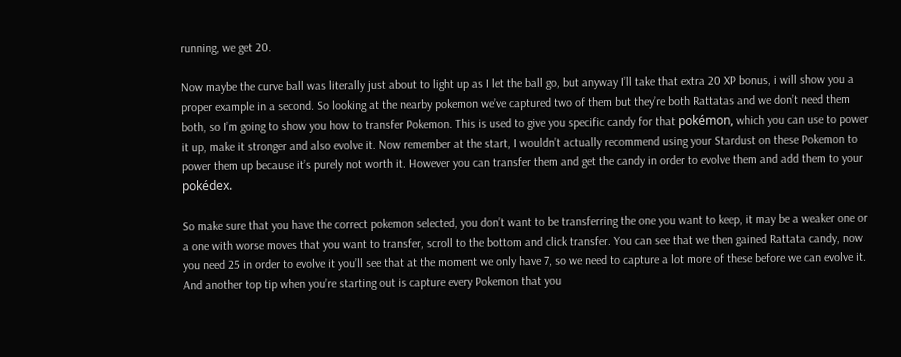running, we get 20.

Now maybe the curve ball was literally just about to light up as I let the ball go, but anyway I’ll take that extra 20 XP bonus, i will show you a proper example in a second. So looking at the nearby pokemon we’ve captured two of them but they’re both Rattatas and we don’t need them both, so I’m going to show you how to transfer Pokemon. This is used to give you specific candy for that pokémon, which you can use to power it up, make it stronger and also evolve it. Now remember at the start, I wouldn’t actually recommend using your Stardust on these Pokemon to power them up because it’s purely not worth it. However you can transfer them and get the candy in order to evolve them and add them to your pokédex.

So make sure that you have the correct pokemon selected, you don’t want to be transferring the one you want to keep, it may be a weaker one or a one with worse moves that you want to transfer, scroll to the bottom and click transfer. You can see that we then gained Rattata candy, now you need 25 in order to evolve it you’ll see that at the moment we only have 7, so we need to capture a lot more of these before we can evolve it. And another top tip when you’re starting out is capture every Pokemon that you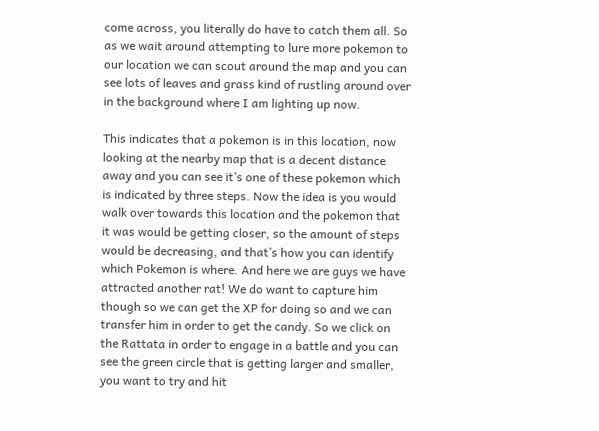come across, you literally do have to catch them all. So as we wait around attempting to lure more pokemon to our location we can scout around the map and you can see lots of leaves and grass kind of rustling around over in the background where I am lighting up now.

This indicates that a pokemon is in this location, now looking at the nearby map that is a decent distance away and you can see it’s one of these pokemon which is indicated by three steps. Now the idea is you would walk over towards this location and the pokemon that it was would be getting closer, so the amount of steps would be decreasing, and that’s how you can identify which Pokemon is where. And here we are guys we have attracted another rat! We do want to capture him though so we can get the XP for doing so and we can transfer him in order to get the candy. So we click on the Rattata in order to engage in a battle and you can see the green circle that is getting larger and smaller, you want to try and hit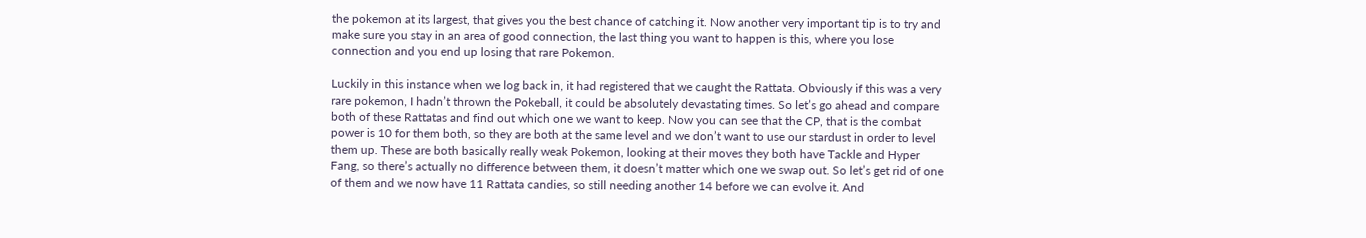the pokemon at its largest, that gives you the best chance of catching it. Now another very important tip is to try and make sure you stay in an area of good connection, the last thing you want to happen is this, where you lose connection and you end up losing that rare Pokemon.

Luckily in this instance when we log back in, it had registered that we caught the Rattata. Obviously if this was a very rare pokemon, I hadn’t thrown the Pokeball, it could be absolutely devastating times. So let’s go ahead and compare both of these Rattatas and find out which one we want to keep. Now you can see that the CP, that is the combat power is 10 for them both, so they are both at the same level and we don’t want to use our stardust in order to level them up. These are both basically really weak Pokemon, looking at their moves they both have Tackle and Hyper Fang, so there’s actually no difference between them, it doesn’t matter which one we swap out. So let’s get rid of one of them and we now have 11 Rattata candies, so still needing another 14 before we can evolve it. And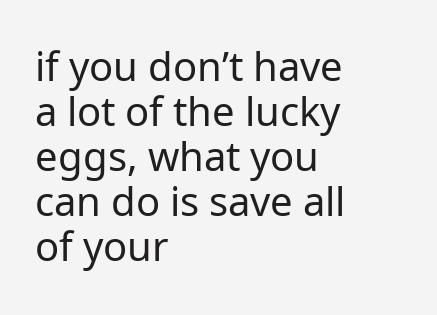if you don’t have a lot of the lucky eggs, what you can do is save all of your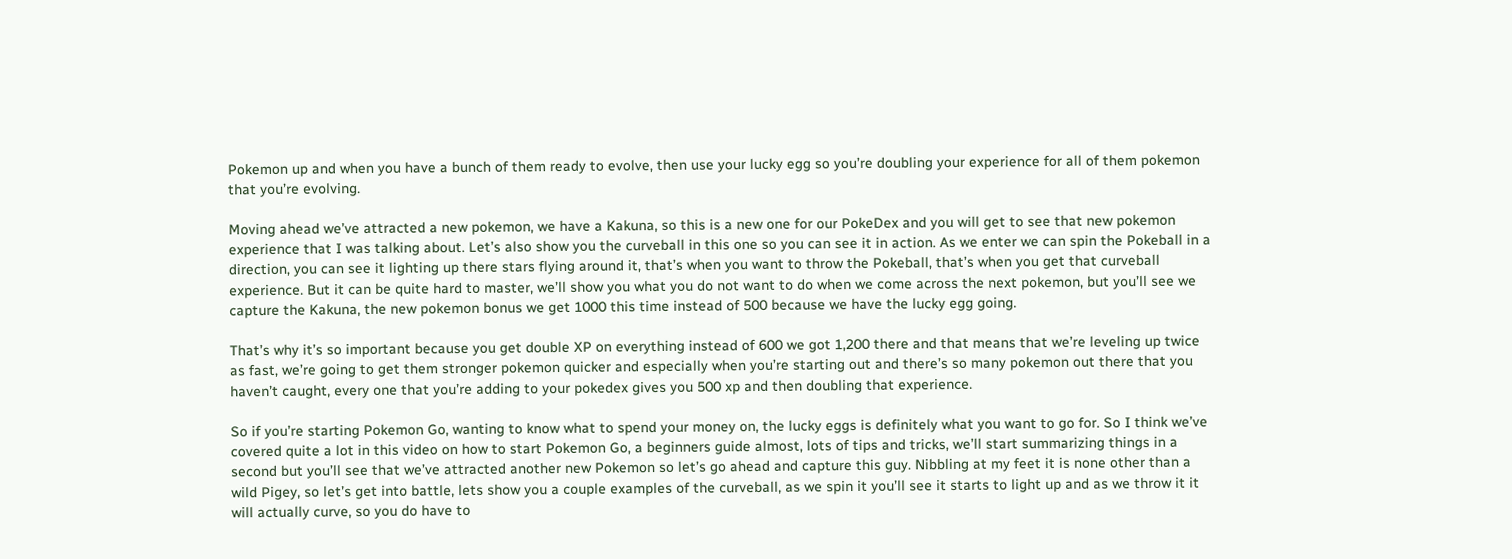Pokemon up and when you have a bunch of them ready to evolve, then use your lucky egg so you’re doubling your experience for all of them pokemon that you’re evolving.

Moving ahead we’ve attracted a new pokemon, we have a Kakuna, so this is a new one for our PokeDex and you will get to see that new pokemon experience that I was talking about. Let’s also show you the curveball in this one so you can see it in action. As we enter we can spin the Pokeball in a direction, you can see it lighting up there stars flying around it, that’s when you want to throw the Pokeball, that’s when you get that curveball experience. But it can be quite hard to master, we’ll show you what you do not want to do when we come across the next pokemon, but you’ll see we capture the Kakuna, the new pokemon bonus we get 1000 this time instead of 500 because we have the lucky egg going.

That’s why it’s so important because you get double XP on everything instead of 600 we got 1,200 there and that means that we’re leveling up twice as fast, we’re going to get them stronger pokemon quicker and especially when you’re starting out and there’s so many pokemon out there that you haven’t caught, every one that you’re adding to your pokedex gives you 500 xp and then doubling that experience.

So if you’re starting Pokemon Go, wanting to know what to spend your money on, the lucky eggs is definitely what you want to go for. So I think we’ve covered quite a lot in this video on how to start Pokemon Go, a beginners guide almost, lots of tips and tricks, we’ll start summarizing things in a second but you’ll see that we’ve attracted another new Pokemon so let’s go ahead and capture this guy. Nibbling at my feet it is none other than a wild Pigey, so let’s get into battle, lets show you a couple examples of the curveball, as we spin it you’ll see it starts to light up and as we throw it it will actually curve, so you do have to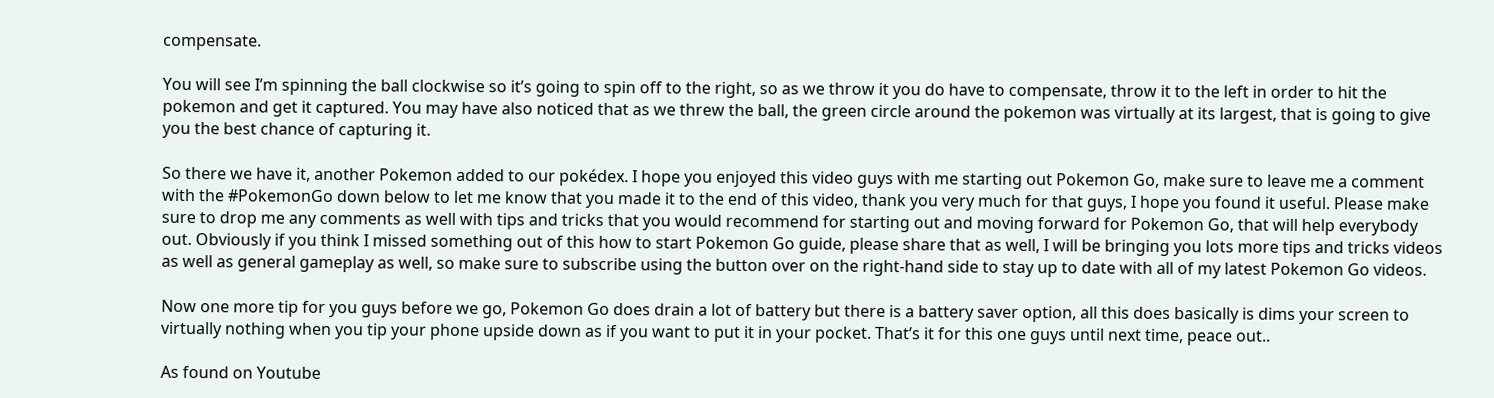compensate.

You will see I’m spinning the ball clockwise so it’s going to spin off to the right, so as we throw it you do have to compensate, throw it to the left in order to hit the pokemon and get it captured. You may have also noticed that as we threw the ball, the green circle around the pokemon was virtually at its largest, that is going to give you the best chance of capturing it.

So there we have it, another Pokemon added to our pokédex. I hope you enjoyed this video guys with me starting out Pokemon Go, make sure to leave me a comment with the #PokemonGo down below to let me know that you made it to the end of this video, thank you very much for that guys, I hope you found it useful. Please make sure to drop me any comments as well with tips and tricks that you would recommend for starting out and moving forward for Pokemon Go, that will help everybody out. Obviously if you think I missed something out of this how to start Pokemon Go guide, please share that as well, I will be bringing you lots more tips and tricks videos as well as general gameplay as well, so make sure to subscribe using the button over on the right-hand side to stay up to date with all of my latest Pokemon Go videos.

Now one more tip for you guys before we go, Pokemon Go does drain a lot of battery but there is a battery saver option, all this does basically is dims your screen to virtually nothing when you tip your phone upside down as if you want to put it in your pocket. That’s it for this one guys until next time, peace out..

As found on Youtube